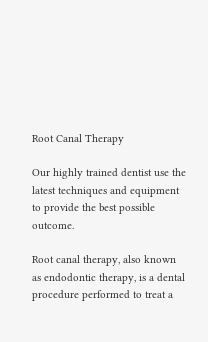Root Canal Therapy

Our highly trained dentist use the latest techniques and equipment to provide the best possible outcome.

Root canal therapy, also known as endodontic therapy, is a dental procedure performed to treat a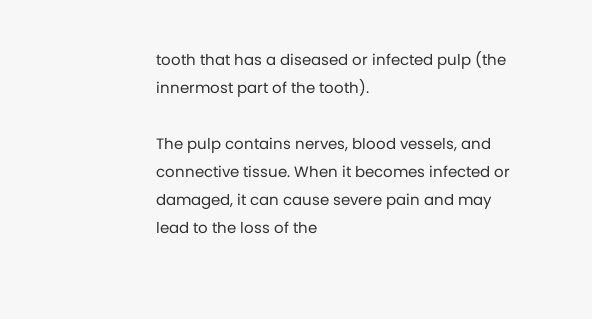tooth that has a diseased or infected pulp (the innermost part of the tooth).

The pulp contains nerves, blood vessels, and connective tissue. When it becomes infected or damaged, it can cause severe pain and may lead to the loss of the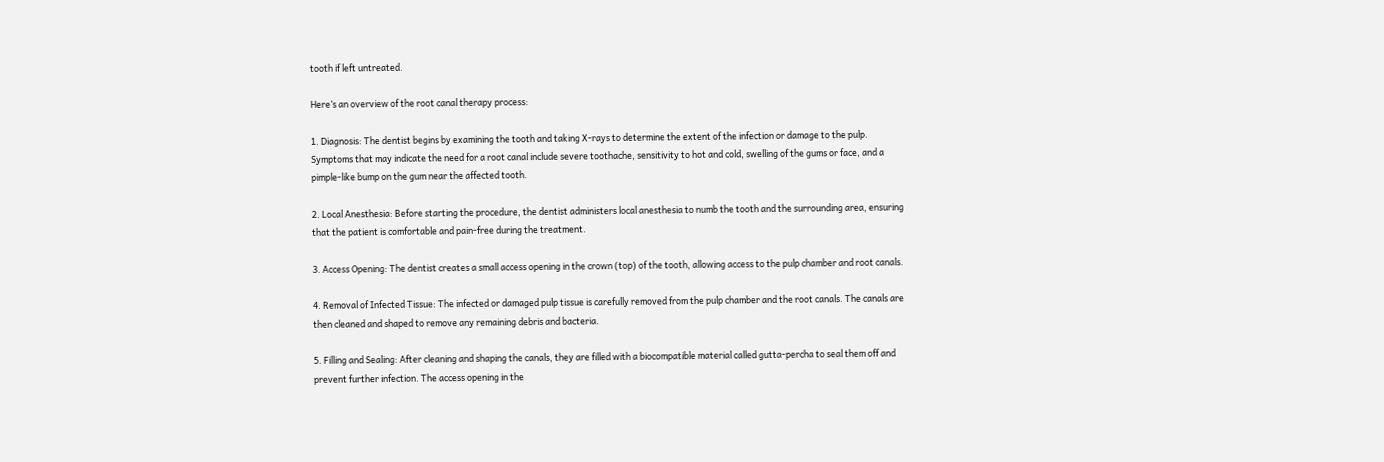tooth if left untreated.

Here’s an overview of the root canal therapy process:

1. Diagnosis: The dentist begins by examining the tooth and taking X-rays to determine the extent of the infection or damage to the pulp. Symptoms that may indicate the need for a root canal include severe toothache, sensitivity to hot and cold, swelling of the gums or face, and a pimple-like bump on the gum near the affected tooth.

2. Local Anesthesia: Before starting the procedure, the dentist administers local anesthesia to numb the tooth and the surrounding area, ensuring that the patient is comfortable and pain-free during the treatment.

3. Access Opening: The dentist creates a small access opening in the crown (top) of the tooth, allowing access to the pulp chamber and root canals.

4. Removal of Infected Tissue: The infected or damaged pulp tissue is carefully removed from the pulp chamber and the root canals. The canals are then cleaned and shaped to remove any remaining debris and bacteria.

5. Filling and Sealing: After cleaning and shaping the canals, they are filled with a biocompatible material called gutta-percha to seal them off and prevent further infection. The access opening in the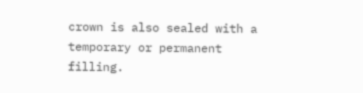crown is also sealed with a temporary or permanent filling.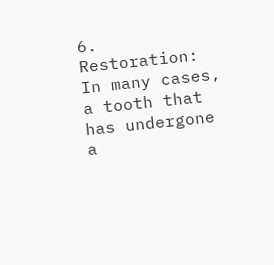6. Restoration: In many cases, a tooth that has undergone a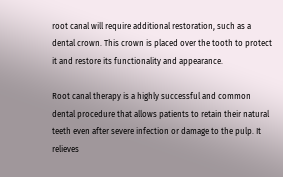root canal will require additional restoration, such as a dental crown. This crown is placed over the tooth to protect it and restore its functionality and appearance.

Root canal therapy is a highly successful and common dental procedure that allows patients to retain their natural teeth even after severe infection or damage to the pulp. It relieves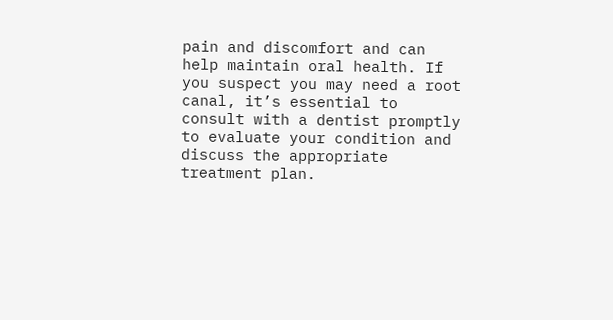pain and discomfort and can help maintain oral health. If you suspect you may need a root canal, it’s essential to consult with a dentist promptly to evaluate your condition and discuss the appropriate treatment plan.